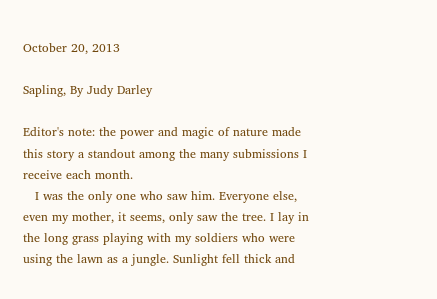October 20, 2013

Sapling, By Judy Darley

Editor's note: the power and magic of nature made this story a standout among the many submissions I receive each month.
   I was the only one who saw him. Everyone else, even my mother, it seems, only saw the tree. I lay in the long grass playing with my soldiers who were using the lawn as a jungle. Sunlight fell thick and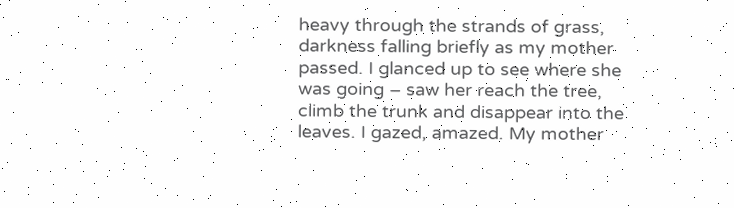heavy through the strands of grass, darkness falling briefly as my mother passed. I glanced up to see where she was going – saw her reach the tree, climb the trunk and disappear into the leaves. I gazed, amazed. My mother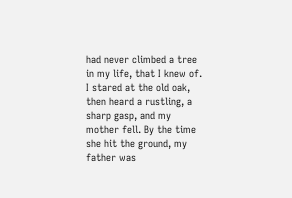had never climbed a tree in my life, that I knew of. I stared at the old oak, then heard a rustling, a sharp gasp, and my mother fell. By the time she hit the ground, my father was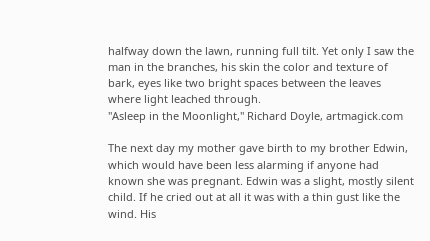halfway down the lawn, running full tilt. Yet only I saw the man in the branches, his skin the color and texture of bark, eyes like two bright spaces between the leaves where light leached through.
"Asleep in the Moonlight," Richard Doyle, artmagick.com

The next day my mother gave birth to my brother Edwin, which would have been less alarming if anyone had known she was pregnant. Edwin was a slight, mostly silent child. If he cried out at all it was with a thin gust like the wind. His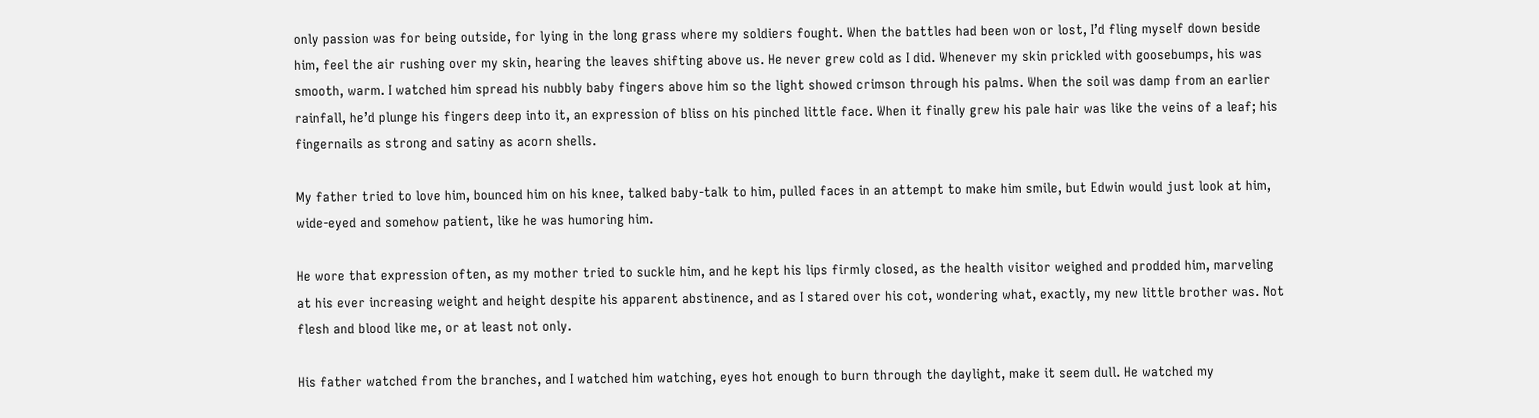only passion was for being outside, for lying in the long grass where my soldiers fought. When the battles had been won or lost, I’d fling myself down beside him, feel the air rushing over my skin, hearing the leaves shifting above us. He never grew cold as I did. Whenever my skin prickled with goosebumps, his was smooth, warm. I watched him spread his nubbly baby fingers above him so the light showed crimson through his palms. When the soil was damp from an earlier rainfall, he’d plunge his fingers deep into it, an expression of bliss on his pinched little face. When it finally grew his pale hair was like the veins of a leaf; his fingernails as strong and satiny as acorn shells.

My father tried to love him, bounced him on his knee, talked baby-talk to him, pulled faces in an attempt to make him smile, but Edwin would just look at him, wide-eyed and somehow patient, like he was humoring him.

He wore that expression often, as my mother tried to suckle him, and he kept his lips firmly closed, as the health visitor weighed and prodded him, marveling at his ever increasing weight and height despite his apparent abstinence, and as I stared over his cot, wondering what, exactly, my new little brother was. Not flesh and blood like me, or at least not only.

His father watched from the branches, and I watched him watching, eyes hot enough to burn through the daylight, make it seem dull. He watched my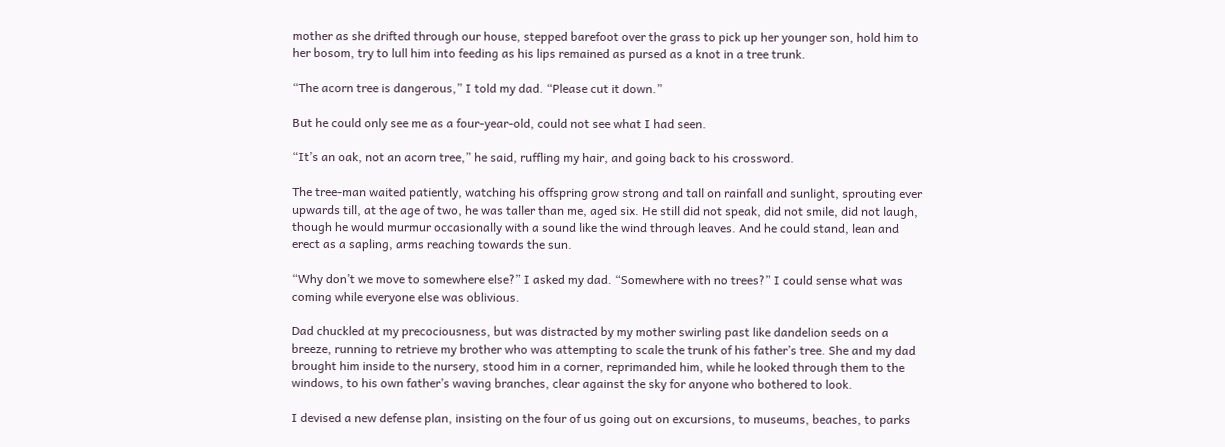mother as she drifted through our house, stepped barefoot over the grass to pick up her younger son, hold him to her bosom, try to lull him into feeding as his lips remained as pursed as a knot in a tree trunk.

“The acorn tree is dangerous,” I told my dad. “Please cut it down.”

But he could only see me as a four-year-old, could not see what I had seen.

“It’s an oak, not an acorn tree,” he said, ruffling my hair, and going back to his crossword.

The tree-man waited patiently, watching his offspring grow strong and tall on rainfall and sunlight, sprouting ever upwards till, at the age of two, he was taller than me, aged six. He still did not speak, did not smile, did not laugh, though he would murmur occasionally with a sound like the wind through leaves. And he could stand, lean and erect as a sapling, arms reaching towards the sun.

“Why don’t we move to somewhere else?” I asked my dad. “Somewhere with no trees?” I could sense what was coming while everyone else was oblivious.

Dad chuckled at my precociousness, but was distracted by my mother swirling past like dandelion seeds on a breeze, running to retrieve my brother who was attempting to scale the trunk of his father’s tree. She and my dad brought him inside to the nursery, stood him in a corner, reprimanded him, while he looked through them to the windows, to his own father’s waving branches, clear against the sky for anyone who bothered to look.

I devised a new defense plan, insisting on the four of us going out on excursions, to museums, beaches, to parks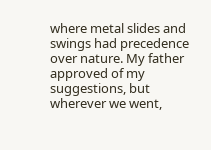where metal slides and swings had precedence over nature. My father approved of my suggestions, but wherever we went,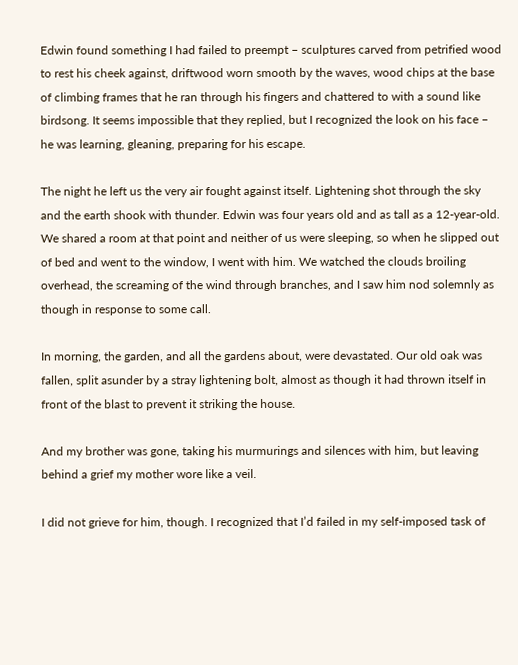Edwin found something I had failed to preempt – sculptures carved from petrified wood to rest his cheek against, driftwood worn smooth by the waves, wood chips at the base of climbing frames that he ran through his fingers and chattered to with a sound like birdsong. It seems impossible that they replied, but I recognized the look on his face – he was learning, gleaning, preparing for his escape.

The night he left us the very air fought against itself. Lightening shot through the sky and the earth shook with thunder. Edwin was four years old and as tall as a 12-year-old. We shared a room at that point and neither of us were sleeping, so when he slipped out of bed and went to the window, I went with him. We watched the clouds broiling overhead, the screaming of the wind through branches, and I saw him nod solemnly as though in response to some call.

In morning, the garden, and all the gardens about, were devastated. Our old oak was fallen, split asunder by a stray lightening bolt, almost as though it had thrown itself in front of the blast to prevent it striking the house.

And my brother was gone, taking his murmurings and silences with him, but leaving behind a grief my mother wore like a veil.

I did not grieve for him, though. I recognized that I’d failed in my self-imposed task of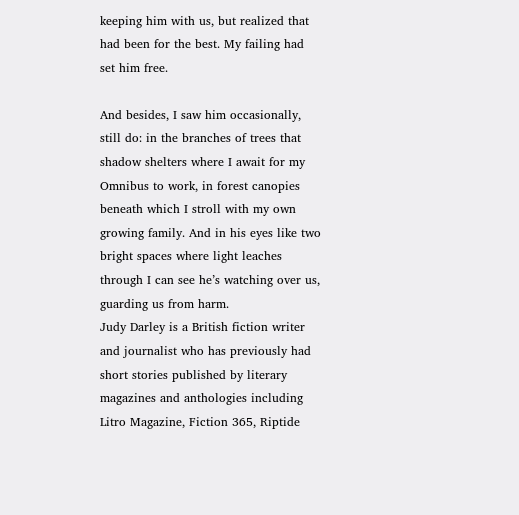keeping him with us, but realized that had been for the best. My failing had set him free.

And besides, I saw him occasionally, still do: in the branches of trees that shadow shelters where I await for my Omnibus to work, in forest canopies beneath which I stroll with my own growing family. And in his eyes like two bright spaces where light leaches through I can see he’s watching over us, guarding us from harm.
Judy Darley is a British fiction writer and journalist who has previously had short stories published by literary magazines and anthologies including Litro Magazine, Fiction 365, Riptide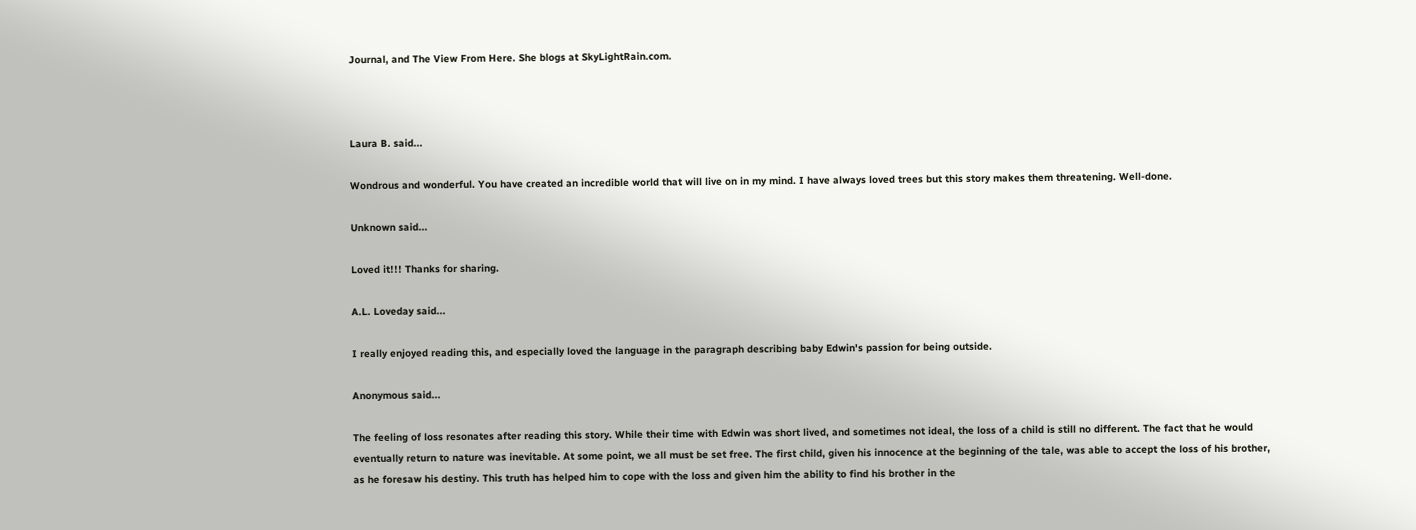Journal, and The View From Here. She blogs at SkyLightRain.com.



Laura B. said...

Wondrous and wonderful. You have created an incredible world that will live on in my mind. I have always loved trees but this story makes them threatening. Well-done.

Unknown said...

Loved it!!! Thanks for sharing.

A.L. Loveday said...

I really enjoyed reading this, and especially loved the language in the paragraph describing baby Edwin's passion for being outside.

Anonymous said...

The feeling of loss resonates after reading this story. While their time with Edwin was short lived, and sometimes not ideal, the loss of a child is still no different. The fact that he would eventually return to nature was inevitable. At some point, we all must be set free. The first child, given his innocence at the beginning of the tale, was able to accept the loss of his brother, as he foresaw his destiny. This truth has helped him to cope with the loss and given him the ability to find his brother in the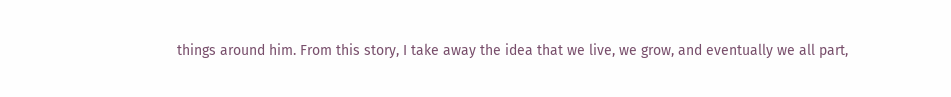things around him. From this story, I take away the idea that we live, we grow, and eventually we all part,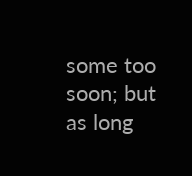some too soon; but as long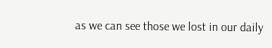as we can see those we lost in our daily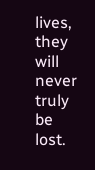lives, they will never truly be lost.